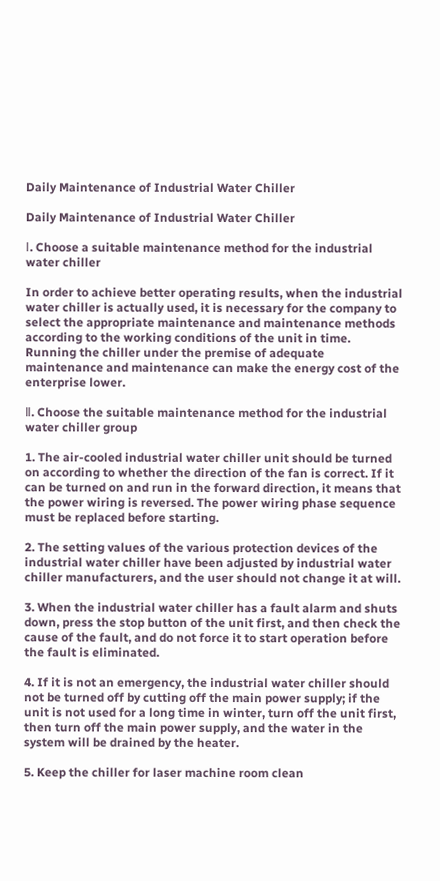Daily Maintenance of Industrial Water Chiller

Daily Maintenance of Industrial Water Chiller

Ⅰ. Choose a suitable maintenance method for the industrial water chiller

In order to achieve better operating results, when the industrial water chiller is actually used, it is necessary for the company to select the appropriate maintenance and maintenance methods according to the working conditions of the unit in time. Running the chiller under the premise of adequate maintenance and maintenance can make the energy cost of the enterprise lower.

Ⅱ. Choose the suitable maintenance method for the industrial water chiller group

1. The air-cooled industrial water chiller unit should be turned on according to whether the direction of the fan is correct. If it can be turned on and run in the forward direction, it means that the power wiring is reversed. The power wiring phase sequence must be replaced before starting.

2. The setting values of the various protection devices of the industrial water chiller have been adjusted by industrial water chiller manufacturers, and the user should not change it at will.

3. When the industrial water chiller has a fault alarm and shuts down, press the stop button of the unit first, and then check the cause of the fault, and do not force it to start operation before the fault is eliminated.

4. If it is not an emergency, the industrial water chiller should not be turned off by cutting off the main power supply; if the unit is not used for a long time in winter, turn off the unit first, then turn off the main power supply, and the water in the system will be drained by the heater.

5. Keep the chiller for laser machine room clean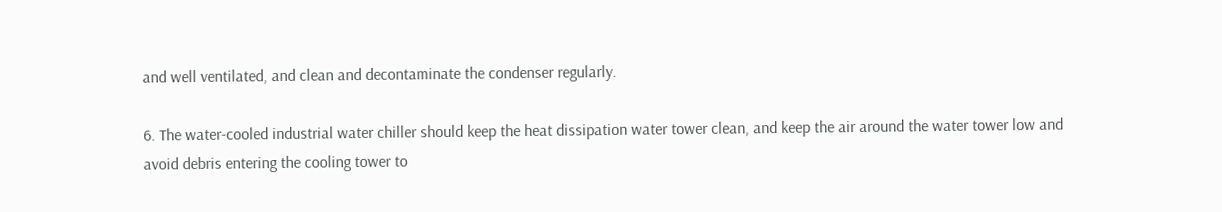and well ventilated, and clean and decontaminate the condenser regularly.

6. The water-cooled industrial water chiller should keep the heat dissipation water tower clean, and keep the air around the water tower low and avoid debris entering the cooling tower to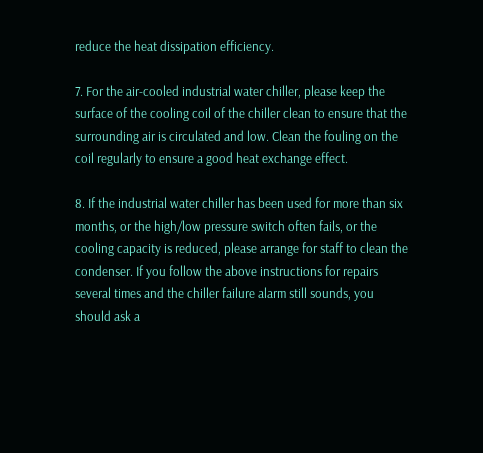reduce the heat dissipation efficiency.

7. For the air-cooled industrial water chiller, please keep the surface of the cooling coil of the chiller clean to ensure that the surrounding air is circulated and low. Clean the fouling on the coil regularly to ensure a good heat exchange effect.

8. If the industrial water chiller has been used for more than six months, or the high/low pressure switch often fails, or the cooling capacity is reduced, please arrange for staff to clean the condenser. If you follow the above instructions for repairs several times and the chiller failure alarm still sounds, you should ask a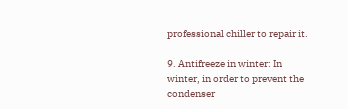professional chiller to repair it.

9. Antifreeze in winter: In winter, in order to prevent the condenser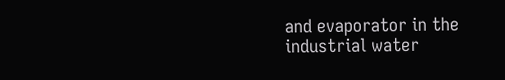and evaporator in the industrial water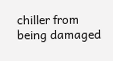chiller from being damaged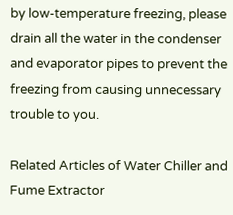by low-temperature freezing, please drain all the water in the condenser and evaporator pipes to prevent the freezing from causing unnecessary trouble to you.

Related Articles of Water Chiller and Fume Extractor